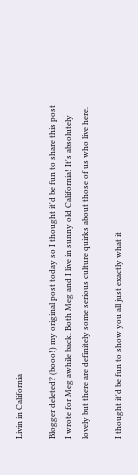Livin in California

Blogger deleted? (booo!) my original post today so I thought it'd be fun to share this post I wrote for Meg awhile back. Both Meg and I live in sunny old California! It's absolutely lovely but there are definitely some serious culture quirks about those of us who live here.

I thought it'd be fun to show you all just exactly what it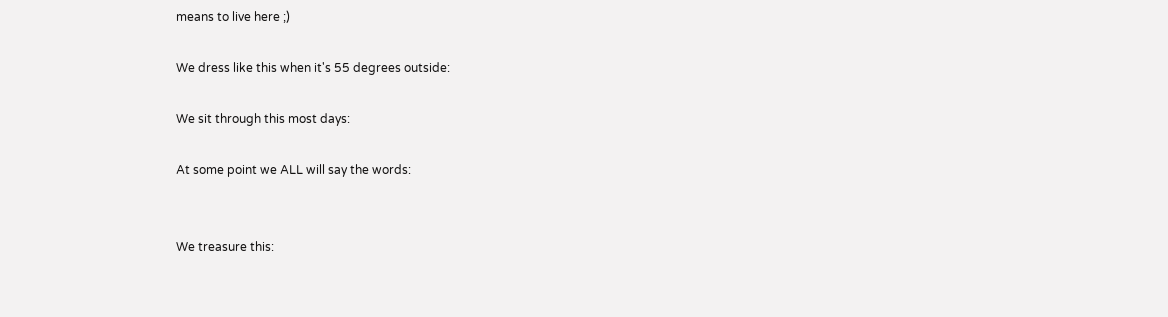means to live here ;)

We dress like this when it's 55 degrees outside:

We sit through this most days:

At some point we ALL will say the words:


We treasure this: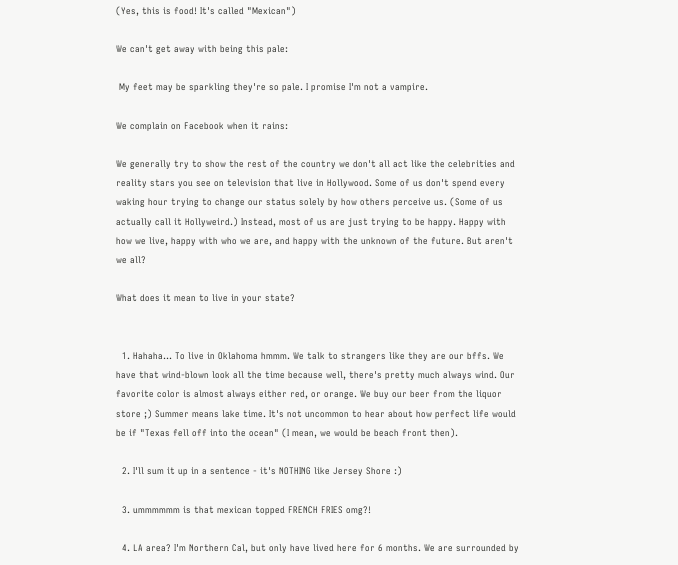(Yes, this is food! It's called "Mexican")

We can't get away with being this pale:

 My feet may be sparkling they're so pale. I promise I'm not a vampire.

We complain on Facebook when it rains:

We generally try to show the rest of the country we don't all act like the celebrities and reality stars you see on television that live in Hollywood. Some of us don't spend every waking hour trying to change our status solely by how others perceive us. (Some of us actually call it Hollyweird.) Instead, most of us are just trying to be happy. Happy with how we live, happy with who we are, and happy with the unknown of the future. But aren't we all?

What does it mean to live in your state?


  1. Hahaha... To live in Oklahoma hmmm. We talk to strangers like they are our bffs. We have that wind-blown look all the time because well, there's pretty much always wind. Our favorite color is almost always either red, or orange. We buy our beer from the liquor store ;) Summer means lake time. It's not uncommon to hear about how perfect life would be if "Texas fell off into the ocean" (I mean, we would be beach front then).

  2. I'll sum it up in a sentence - it's NOTHING like Jersey Shore :)

  3. ummmmmm is that mexican topped FRENCH FRIES omg?!

  4. LA area? I'm Northern Cal, but only have lived here for 6 months. We are surrounded by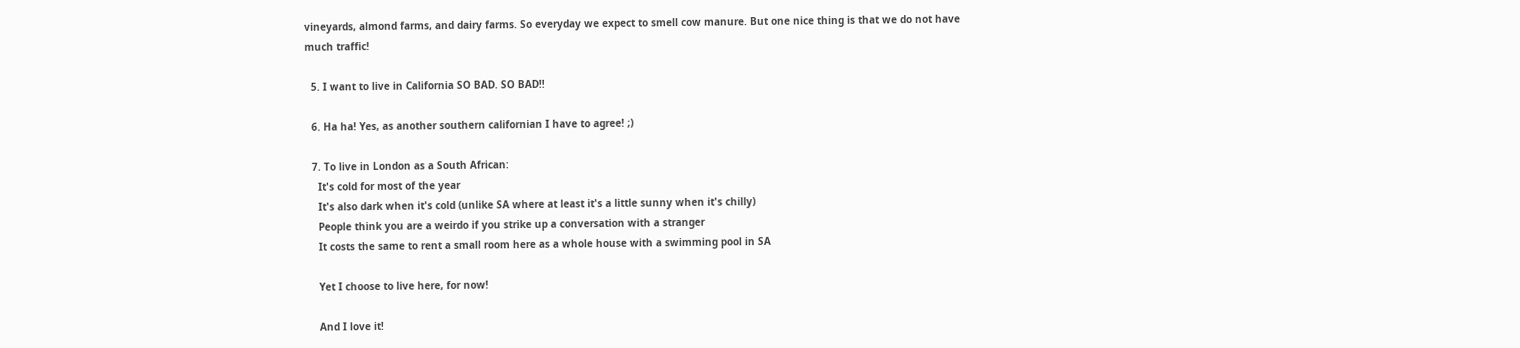vineyards, almond farms, and dairy farms. So everyday we expect to smell cow manure. But one nice thing is that we do not have much traffic!

  5. I want to live in California SO BAD. SO BAD!!

  6. Ha ha! Yes, as another southern californian I have to agree! ;)

  7. To live in London as a South African:
    It's cold for most of the year
    It's also dark when it's cold (unlike SA where at least it's a little sunny when it's chilly)
    People think you are a weirdo if you strike up a conversation with a stranger
    It costs the same to rent a small room here as a whole house with a swimming pool in SA

    Yet I choose to live here, for now!

    And I love it!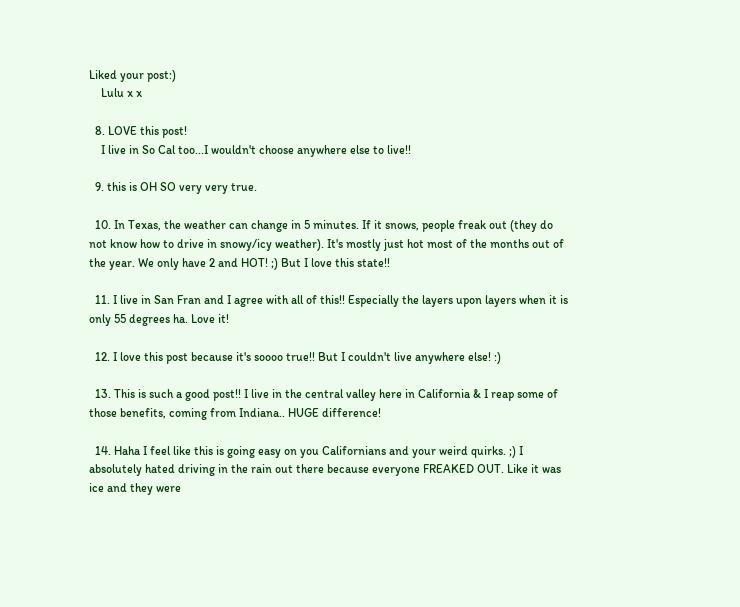Liked your post:)
    Lulu x x

  8. LOVE this post!
    I live in So Cal too...I wouldn't choose anywhere else to live!!

  9. this is OH SO very very true.

  10. In Texas, the weather can change in 5 minutes. If it snows, people freak out (they do not know how to drive in snowy/icy weather). It's mostly just hot most of the months out of the year. We only have 2 and HOT! ;) But I love this state!!

  11. I live in San Fran and I agree with all of this!! Especially the layers upon layers when it is only 55 degrees ha. Love it!

  12. I love this post because it's soooo true!! But I couldn't live anywhere else! :)

  13. This is such a good post!! I live in the central valley here in California & I reap some of those benefits, coming from Indiana.. HUGE difference!

  14. Haha I feel like this is going easy on you Californians and your weird quirks. ;) I absolutely hated driving in the rain out there because everyone FREAKED OUT. Like it was ice and they were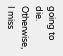going to die. Otherwise, I miss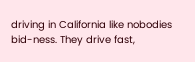driving in California like nobodies bid-ness. They drive fast,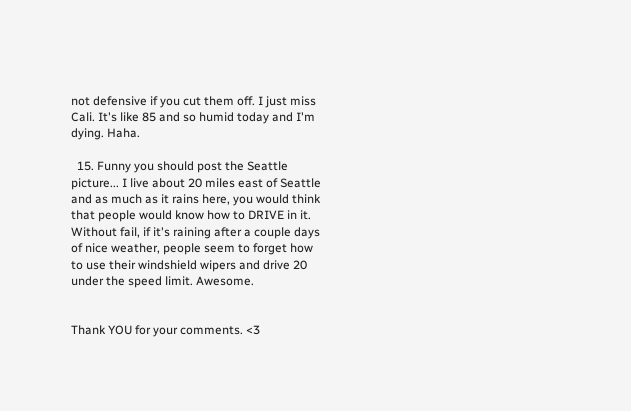not defensive if you cut them off. I just miss Cali. It's like 85 and so humid today and I'm dying. Haha.

  15. Funny you should post the Seattle picture... I live about 20 miles east of Seattle and as much as it rains here, you would think that people would know how to DRIVE in it. Without fail, if it's raining after a couple days of nice weather, people seem to forget how to use their windshield wipers and drive 20 under the speed limit. Awesome.


Thank YOU for your comments. <3